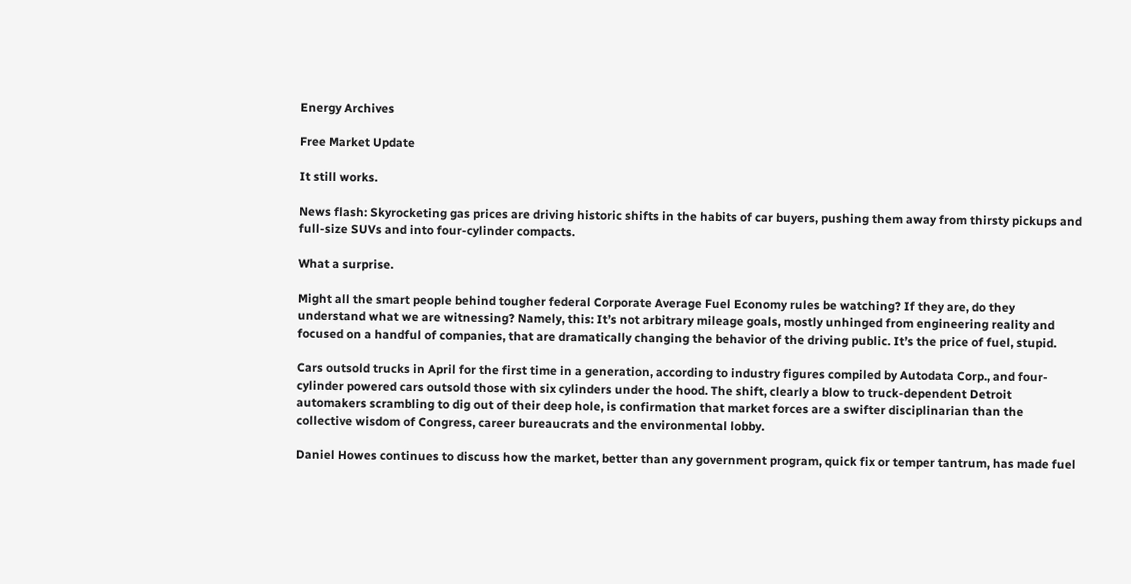Energy Archives

Free Market Update

It still works.

News flash: Skyrocketing gas prices are driving historic shifts in the habits of car buyers, pushing them away from thirsty pickups and full-size SUVs and into four-cylinder compacts.

What a surprise.

Might all the smart people behind tougher federal Corporate Average Fuel Economy rules be watching? If they are, do they understand what we are witnessing? Namely, this: It’s not arbitrary mileage goals, mostly unhinged from engineering reality and focused on a handful of companies, that are dramatically changing the behavior of the driving public. It’s the price of fuel, stupid.

Cars outsold trucks in April for the first time in a generation, according to industry figures compiled by Autodata Corp., and four-cylinder powered cars outsold those with six cylinders under the hood. The shift, clearly a blow to truck-dependent Detroit automakers scrambling to dig out of their deep hole, is confirmation that market forces are a swifter disciplinarian than the collective wisdom of Congress, career bureaucrats and the environmental lobby.

Daniel Howes continues to discuss how the market, better than any government program, quick fix or temper tantrum, has made fuel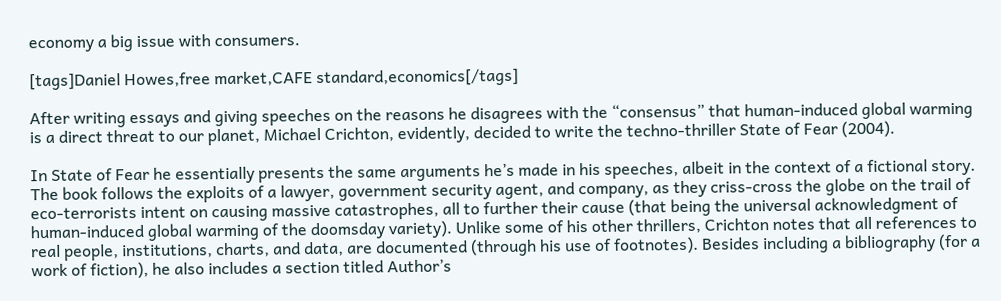economy a big issue with consumers.

[tags]Daniel Howes,free market,CAFE standard,economics[/tags]

After writing essays and giving speeches on the reasons he disagrees with the “consensus” that human-induced global warming is a direct threat to our planet, Michael Crichton, evidently, decided to write the techno-thriller State of Fear (2004).

In State of Fear he essentially presents the same arguments he’s made in his speeches, albeit in the context of a fictional story. The book follows the exploits of a lawyer, government security agent, and company, as they criss-cross the globe on the trail of eco-terrorists intent on causing massive catastrophes, all to further their cause (that being the universal acknowledgment of human-induced global warming of the doomsday variety). Unlike some of his other thrillers, Crichton notes that all references to real people, institutions, charts, and data, are documented (through his use of footnotes). Besides including a bibliography (for a work of fiction), he also includes a section titled Author’s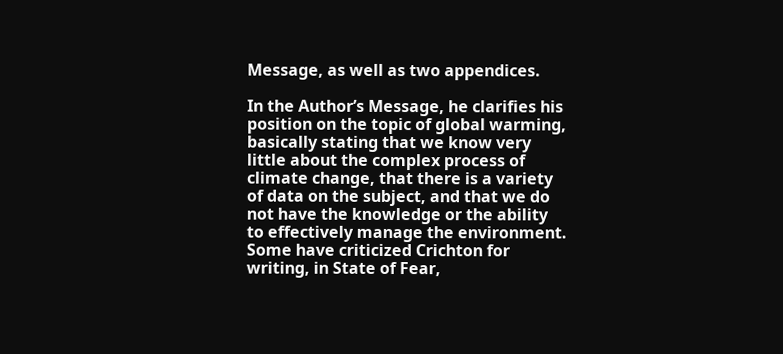Message, as well as two appendices.

In the Author’s Message, he clarifies his position on the topic of global warming, basically stating that we know very little about the complex process of climate change, that there is a variety of data on the subject, and that we do not have the knowledge or the ability to effectively manage the environment. Some have criticized Crichton for writing, in State of Fear,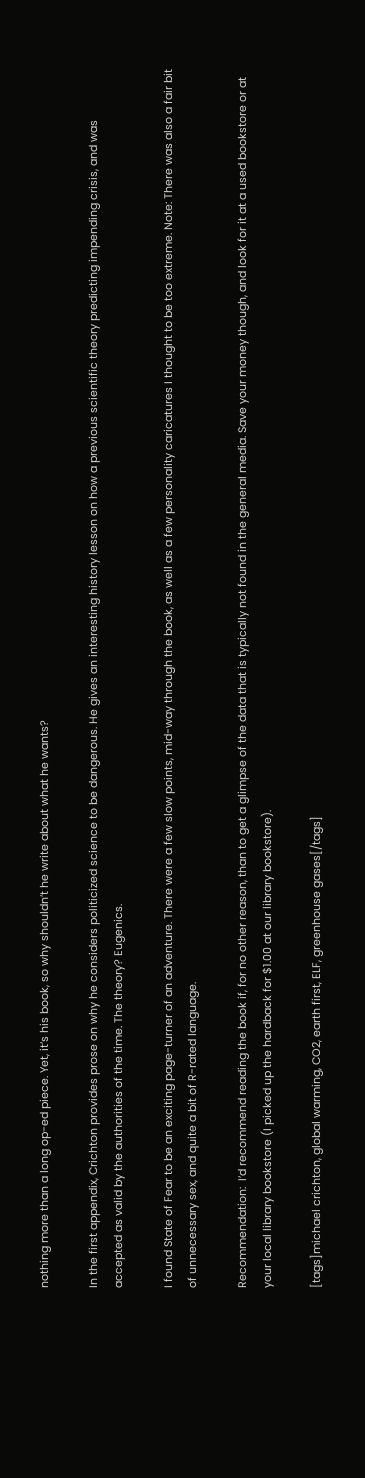nothing more than a long op-ed piece. Yet, it’s his book, so why shouldn’t he write about what he wants?

In the first appendix, Crichton provides prose on why he considers politicized science to be dangerous. He gives an interesting history lesson on how a previous scientific theory predicting impending crisis, and was accepted as valid by the authorities of the time. The theory? Eugenics.

I found State of Fear to be an exciting page-turner of an adventure. There were a few slow points, mid-way through the book, as well as a few personality caricatures I thought to be too extreme. Note: There was also a fair bit of unnecessary sex, and quite a bit of R-rated language.

Recommendation:  I’d recommend reading the book if, for no other reason, than to get a glimpse of the data that is typically not found in the general media. Save your money though, and look for it at a used bookstore or at your local library bookstore (I picked up the hardback for $1.00 at our library bookstore).

[tags]michael crichton, global warming, CO2, earth first, ELF, greenhouse gases[/tags]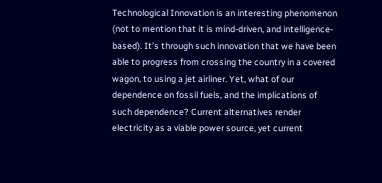Technological Innovation is an interesting phenomenon (not to mention that it is mind-driven, and intelligence-based). It’s through such innovation that we have been able to progress from crossing the country in a covered wagon, to using a jet airliner. Yet, what of our dependence on fossil fuels, and the implications of such dependence? Current alternatives render electricity as a viable power source, yet current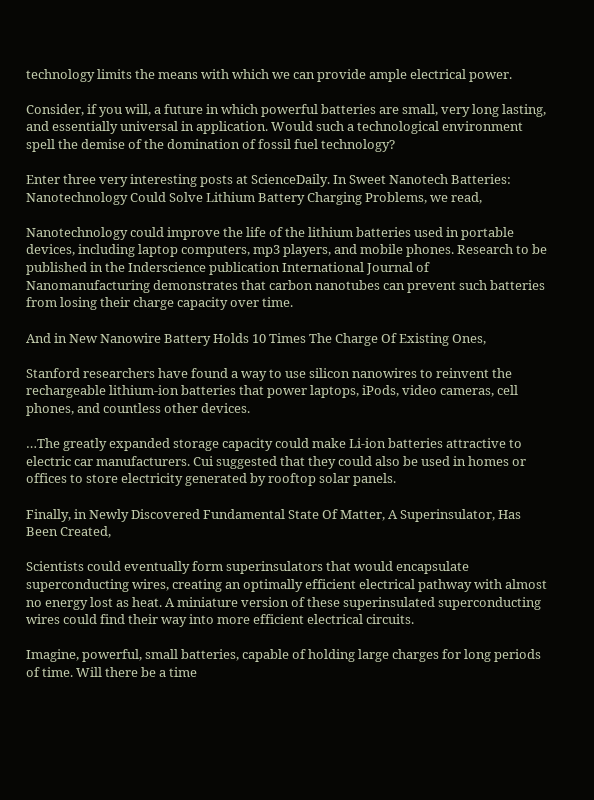technology limits the means with which we can provide ample electrical power.

Consider, if you will, a future in which powerful batteries are small, very long lasting, and essentially universal in application. Would such a technological environment spell the demise of the domination of fossil fuel technology?

Enter three very interesting posts at ScienceDaily. In Sweet Nanotech Batteries: Nanotechnology Could Solve Lithium Battery Charging Problems, we read,

Nanotechnology could improve the life of the lithium batteries used in portable devices, including laptop computers, mp3 players, and mobile phones. Research to be published in the Inderscience publication International Journal of Nanomanufacturing demonstrates that carbon nanotubes can prevent such batteries from losing their charge capacity over time.

And in New Nanowire Battery Holds 10 Times The Charge Of Existing Ones,

Stanford researchers have found a way to use silicon nanowires to reinvent the rechargeable lithium-ion batteries that power laptops, iPods, video cameras, cell phones, and countless other devices.

…The greatly expanded storage capacity could make Li-ion batteries attractive to electric car manufacturers. Cui suggested that they could also be used in homes or offices to store electricity generated by rooftop solar panels.

Finally, in Newly Discovered Fundamental State Of Matter, A Superinsulator, Has Been Created,

Scientists could eventually form superinsulators that would encapsulate superconducting wires, creating an optimally efficient electrical pathway with almost no energy lost as heat. A miniature version of these superinsulated superconducting wires could find their way into more efficient electrical circuits.

Imagine, powerful, small batteries, capable of holding large charges for long periods of time. Will there be a time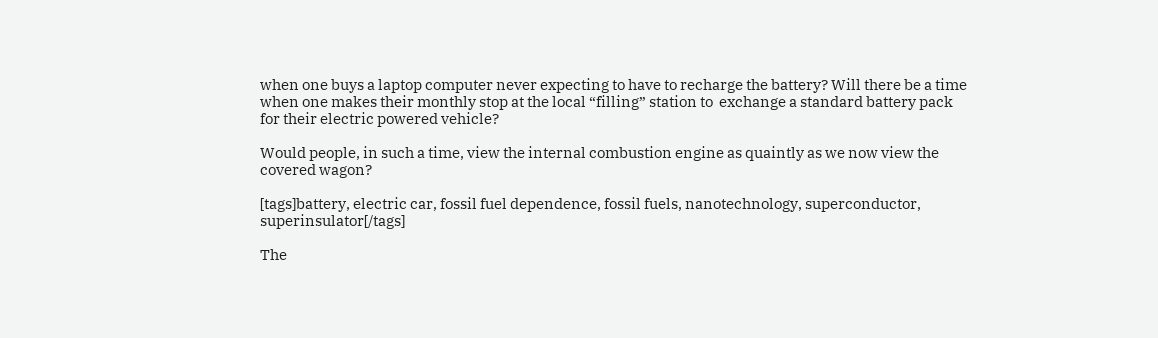when one buys a laptop computer never expecting to have to recharge the battery? Will there be a time when one makes their monthly stop at the local “filling” station to  exchange a standard battery pack for their electric powered vehicle?

Would people, in such a time, view the internal combustion engine as quaintly as we now view the covered wagon?

[tags]battery, electric car, fossil fuel dependence, fossil fuels, nanotechnology, superconductor, superinsulator[/tags]

The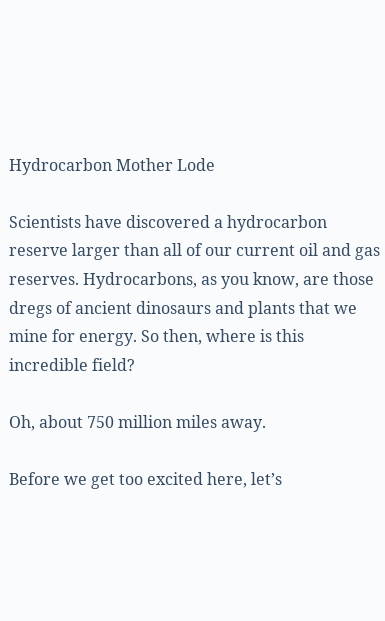Hydrocarbon Mother Lode

Scientists have discovered a hydrocarbon reserve larger than all of our current oil and gas reserves. Hydrocarbons, as you know, are those dregs of ancient dinosaurs and plants that we mine for energy. So then, where is this incredible field?

Oh, about 750 million miles away.

Before we get too excited here, let’s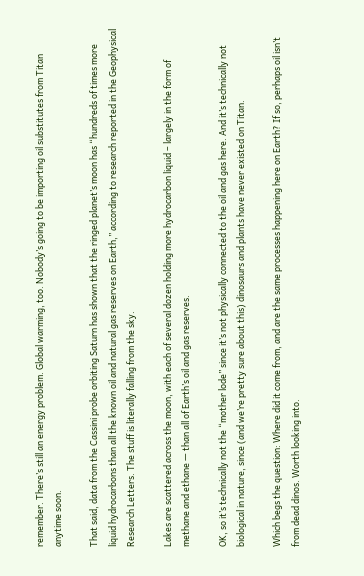remember. There’s still an energy problem. Global warming, too. Nobody’s going to be importing oil substitutes from Titan anytime soon.

That said, data from the Cassini probe orbiting Saturn has shown that the ringed planet’s moon has “hundreds of times more liquid hydrocarbons than all the known oil and natural gas reserves on Earth,” according to research reported in the Geophysical Research Letters. The stuff is literally falling from the sky.

Lakes are scattered across the moon, with each of several dozen holding more hydrocarbon liquid – largely in the form of methane and ethane — than all of Earth’s oil and gas reserves.

OK, so it’s technically not the “mother lode” since it’s not physically connected to the oil and gas here. And it’s technically not biological in nature, since (and we’re pretty sure about this) dinosaurs and plants have never existed on Titan.

Which begs the question: Where did it come from, and are the same processes happening here on Earth? If so, perhaps oil isn’t from dead dinos. Worth looking into.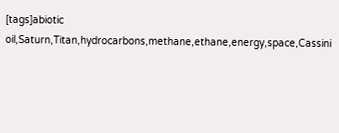[tags]abiotic oil,Saturn,Titan,hydrocarbons,methane,ethane,energy,space,Cassini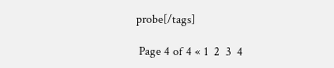probe[/tags]

 Page 4 of 4 « 1  2  3  4